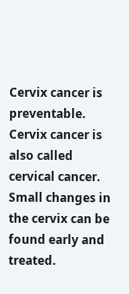Cervix cancer is preventable. Cervix cancer is also called cervical cancer. Small changes in the cervix can be found early and treated.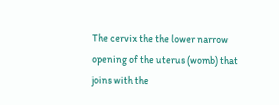The cervix the the lower narrow opening of the uterus (womb) that joins with the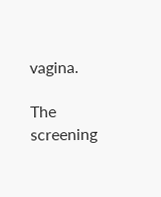vagina.

The screening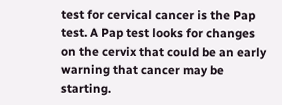test for cervical cancer is the Pap test. A Pap test looks for changes on the cervix that could be an early warning that cancer may be starting.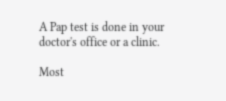A Pap test is done in your doctor's office or a clinic.

Most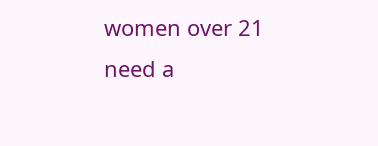women over 21 need a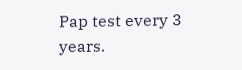Pap test every 3 years.